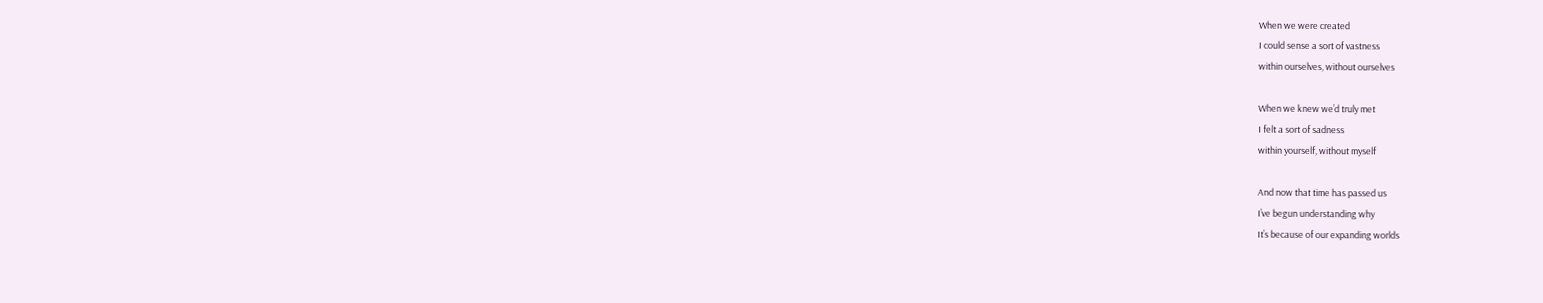When we were created
I could sense a sort of vastness
within ourselves, without ourselves

When we knew we’d truly met
I felt a sort of sadness
within yourself, without myself

And now that time has passed us
I’ve begun understanding why
It’s because of our expanding worlds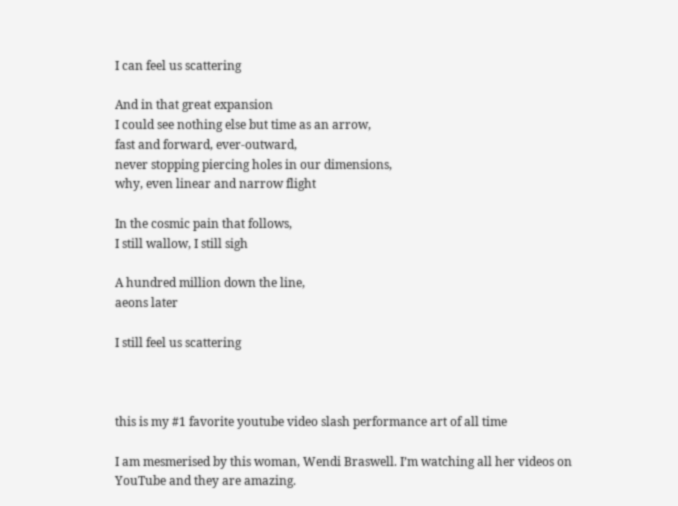I can feel us scattering

And in that great expansion
I could see nothing else but time as an arrow,
fast and forward, ever-outward,
never stopping piercing holes in our dimensions,
why, even linear and narrow flight

In the cosmic pain that follows,
I still wallow, I still sigh

A hundred million down the line,
aeons later

I still feel us scattering



this is my #1 favorite youtube video slash performance art of all time

I am mesmerised by this woman, Wendi Braswell. I’m watching all her videos on YouTube and they are amazing.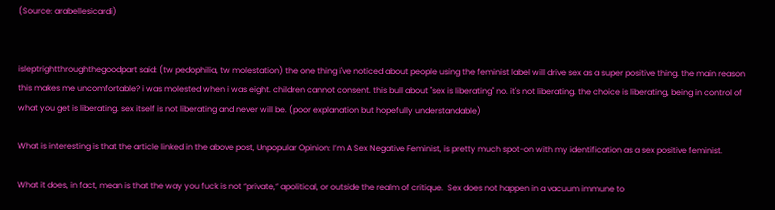(Source: arabellesicardi)


isleptrightthroughthegoodpart said: (tw pedophilia, tw molestation) the one thing i've noticed about people using the feminist label will drive sex as a super positive thing. the main reason this makes me uncomfortable? i was molested when i was eight. children cannot consent. this bull about "sex is liberating" no. it's not liberating. the choice is liberating, being in control of what you get is liberating. sex itself is not liberating and never will be. (poor explanation but hopefully understandable)

What is interesting is that the article linked in the above post, Unpopular Opinion: I’m A Sex Negative Feminist, is pretty much spot-on with my identification as a sex positive feminist.

What it does, in fact, mean is that the way you fuck is not “private,” apolitical, or outside the realm of critique.  Sex does not happen in a vacuum immune to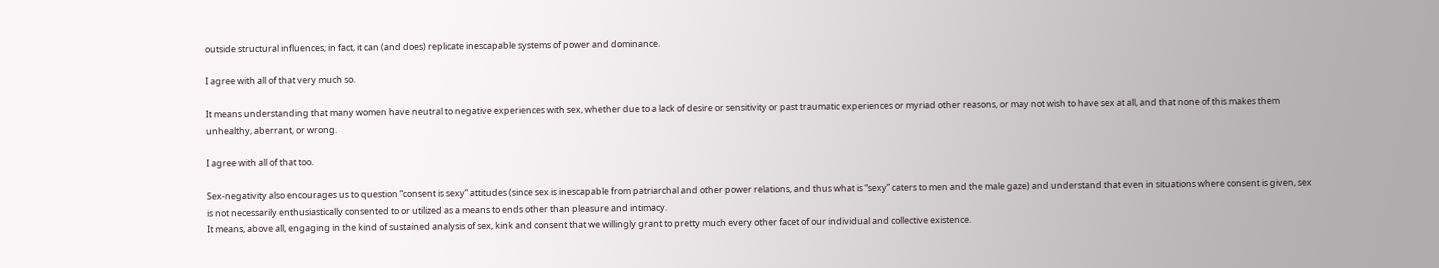outside structural influences; in fact, it can (and does) replicate inescapable systems of power and dominance.

I agree with all of that very much so.

It means understanding that many women have neutral to negative experiences with sex, whether due to a lack of desire or sensitivity or past traumatic experiences or myriad other reasons, or may not wish to have sex at all, and that none of this makes them unhealthy, aberrant, or wrong.

I agree with all of that too.

Sex-negativity also encourages us to question “consent is sexy” attitudes (since sex is inescapable from patriarchal and other power relations, and thus what is “sexy” caters to men and the male gaze) and understand that even in situations where consent is given, sex is not necessarily enthusiastically consented to or utilized as a means to ends other than pleasure and intimacy.
It means, above all, engaging in the kind of sustained analysis of sex, kink and consent that we willingly grant to pretty much every other facet of our individual and collective existence.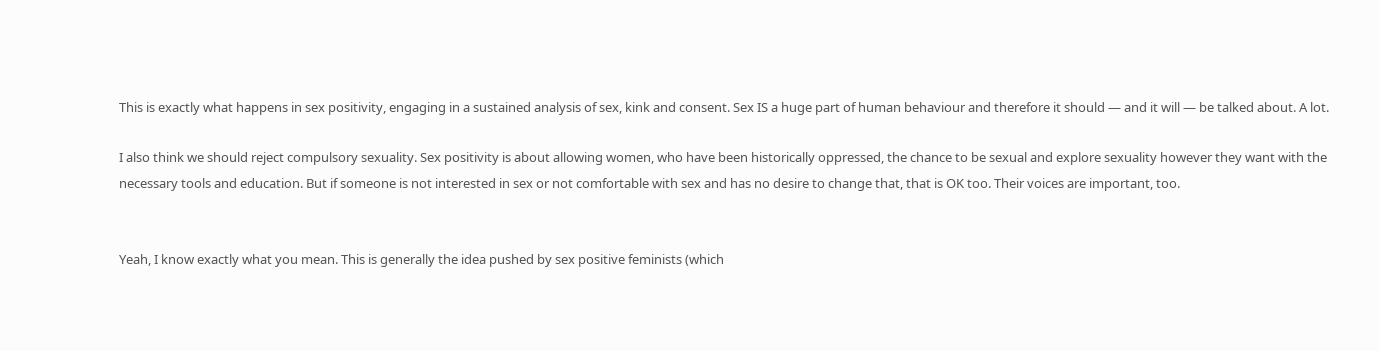This is exactly what happens in sex positivity, engaging in a sustained analysis of sex, kink and consent. Sex IS a huge part of human behaviour and therefore it should — and it will — be talked about. A lot.

I also think we should reject compulsory sexuality. Sex positivity is about allowing women, who have been historically oppressed, the chance to be sexual and explore sexuality however they want with the necessary tools and education. But if someone is not interested in sex or not comfortable with sex and has no desire to change that, that is OK too. Their voices are important, too.


Yeah, I know exactly what you mean. This is generally the idea pushed by sex positive feminists (which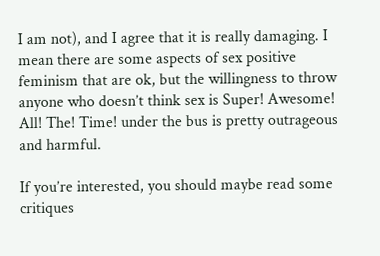I am not), and I agree that it is really damaging. I mean there are some aspects of sex positive feminism that are ok, but the willingness to throw anyone who doesn’t think sex is Super! Awesome! All! The! Time! under the bus is pretty outrageous and harmful.

If you’re interested, you should maybe read some critiques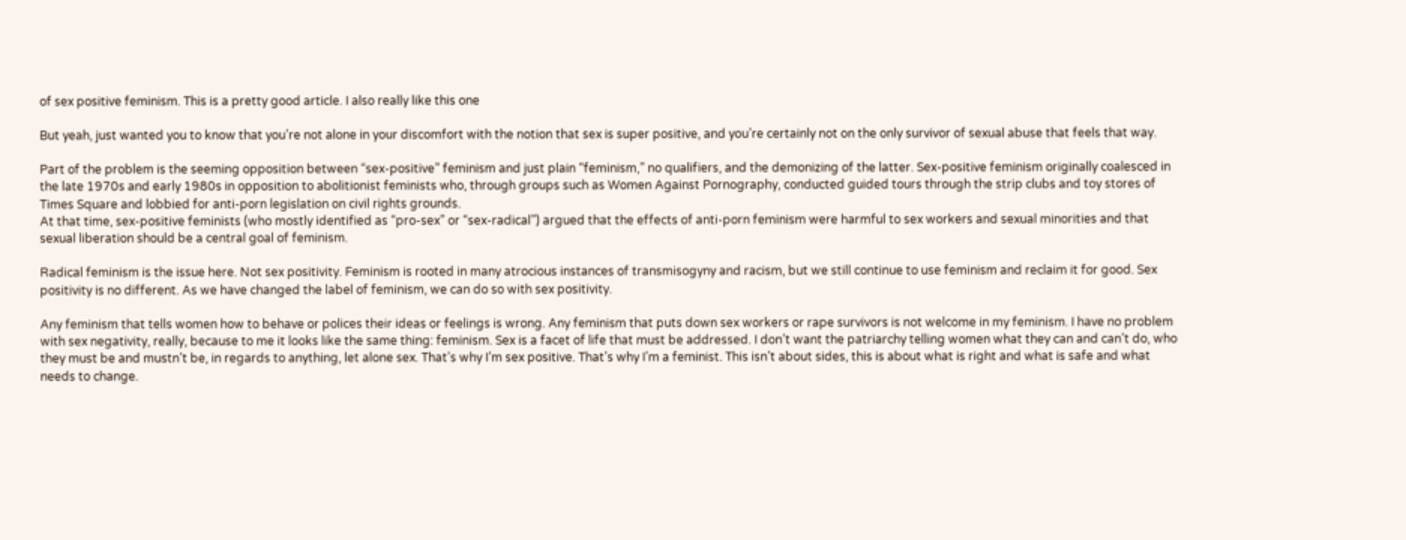of sex positive feminism. This is a pretty good article. I also really like this one

But yeah, just wanted you to know that you’re not alone in your discomfort with the notion that sex is super positive, and you’re certainly not on the only survivor of sexual abuse that feels that way.

Part of the problem is the seeming opposition between “sex-positive” feminism and just plain “feminism,” no qualifiers, and the demonizing of the latter. Sex-positive feminism originally coalesced in the late 1970s and early 1980s in opposition to abolitionist feminists who, through groups such as Women Against Pornography, conducted guided tours through the strip clubs and toy stores of Times Square and lobbied for anti-porn legislation on civil rights grounds.
At that time, sex-positive feminists (who mostly identified as “pro-sex” or “sex-radical”) argued that the effects of anti-porn feminism were harmful to sex workers and sexual minorities and that sexual liberation should be a central goal of feminism.

Radical feminism is the issue here. Not sex positivity. Feminism is rooted in many atrocious instances of transmisogyny and racism, but we still continue to use feminism and reclaim it for good. Sex positivity is no different. As we have changed the label of feminism, we can do so with sex positivity.

Any feminism that tells women how to behave or polices their ideas or feelings is wrong. Any feminism that puts down sex workers or rape survivors is not welcome in my feminism. I have no problem with sex negativity, really, because to me it looks like the same thing: feminism. Sex is a facet of life that must be addressed. I don’t want the patriarchy telling women what they can and can’t do, who they must be and mustn’t be, in regards to anything, let alone sex. That’s why I’m sex positive. That’s why I’m a feminist. This isn’t about sides, this is about what is right and what is safe and what needs to change.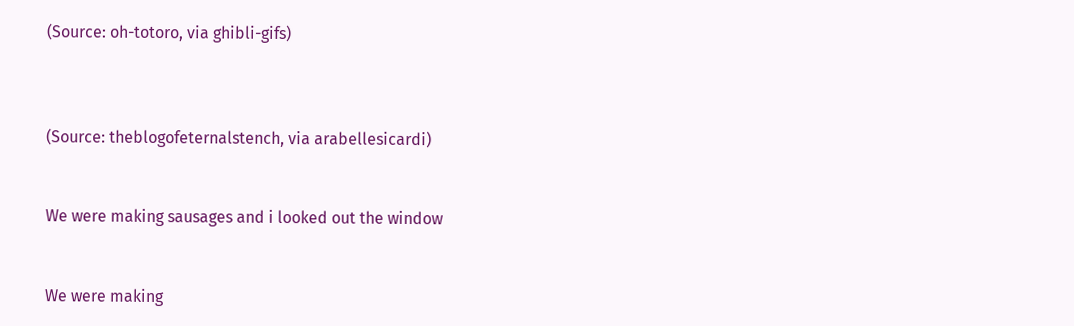(Source: oh-totoro, via ghibli-gifs)



(Source: theblogofeternalstench, via arabellesicardi)


We were making sausages and i looked out the window


We were making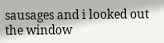sausages and i looked out the window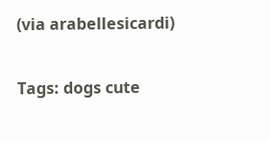(via arabellesicardi)

Tags: dogs cute